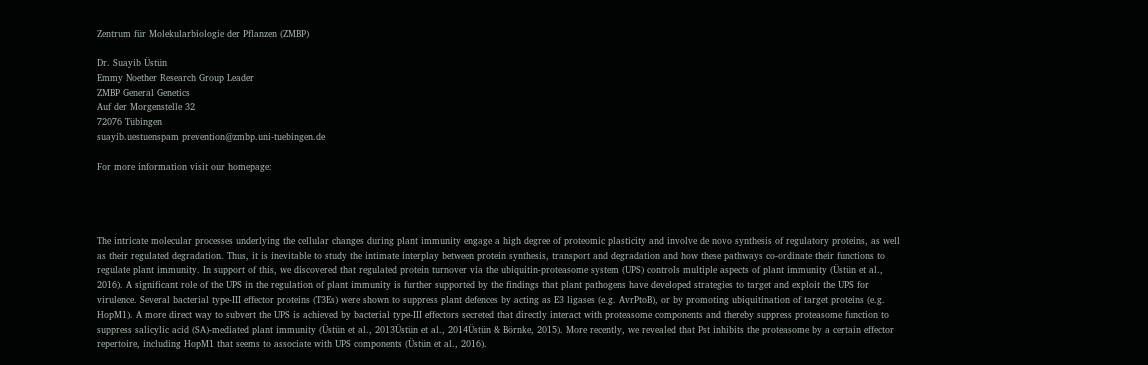Zentrum für Molekularbiologie der Pflanzen (ZMBP)

Dr. Suayib Üstün
Emmy Noether Research Group Leader
ZMBP General Genetics
Auf der Morgenstelle 32
72076 Tübingen
suayib.uestuenspam prevention@zmbp.uni-tuebingen.de

For more information visit our homepage:




The intricate molecular processes underlying the cellular changes during plant immunity engage a high degree of proteomic plasticity and involve de novo synthesis of regulatory proteins, as well as their regulated degradation. Thus, it is inevitable to study the intimate interplay between protein synthesis, transport and degradation and how these pathways co-ordinate their functions to regulate plant immunity. In support of this, we discovered that regulated protein turnover via the ubiquitin-proteasome system (UPS) controls multiple aspects of plant immunity (Üstün et al., 2016). A significant role of the UPS in the regulation of plant immunity is further supported by the findings that plant pathogens have developed strategies to target and exploit the UPS for virulence. Several bacterial type-III effector proteins (T3Es) were shown to suppress plant defences by acting as E3 ligases (e.g. AvrPtoB), or by promoting ubiquitination of target proteins (e.g. HopM1). A more direct way to subvert the UPS is achieved by bacterial type-III effectors secreted that directly interact with proteasome components and thereby suppress proteasome function to suppress salicylic acid (SA)-mediated plant immunity (Üstün et al., 2013Üstün et al., 2014Üstün & Börnke, 2015). More recently, we revealed that Pst inhibits the proteasome by a certain effector repertoire, including HopM1 that seems to associate with UPS components (Üstün et al., 2016).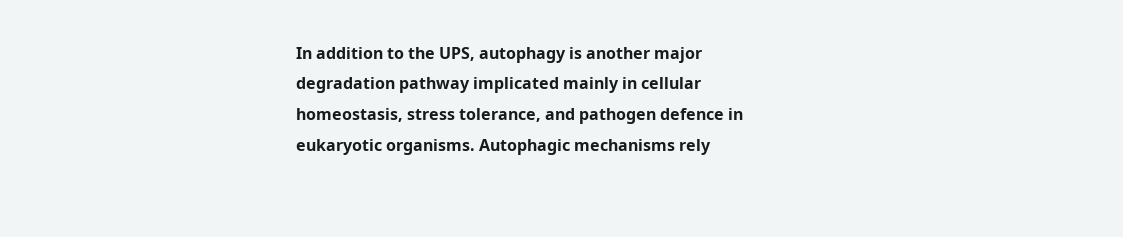In addition to the UPS, autophagy is another major degradation pathway implicated mainly in cellular homeostasis, stress tolerance, and pathogen defence in eukaryotic organisms. Autophagic mechanisms rely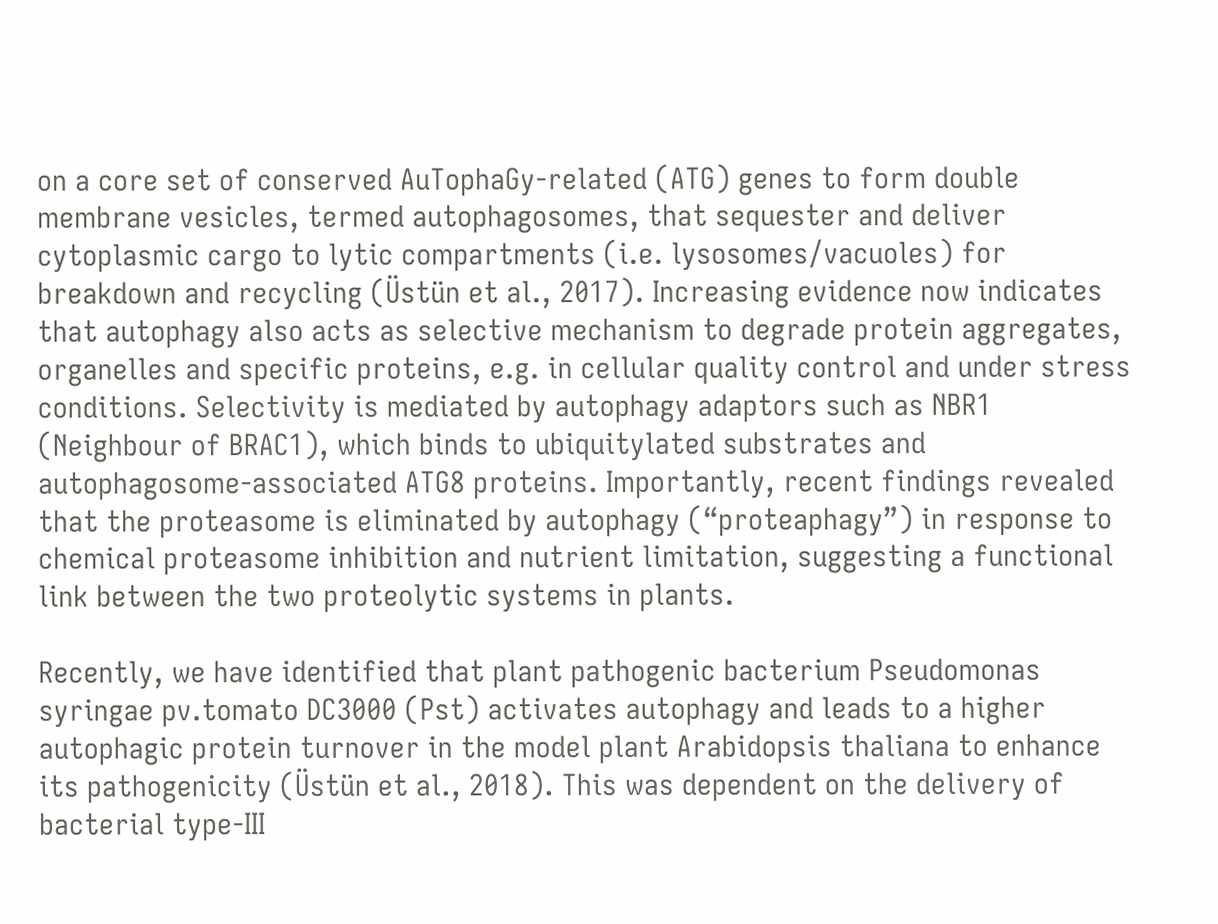on a core set of conserved AuTophaGy-related (ATG) genes to form double membrane vesicles, termed autophagosomes, that sequester and deliver cytoplasmic cargo to lytic compartments (i.e. lysosomes/vacuoles) for breakdown and recycling (Üstün et al., 2017). Increasing evidence now indicates that autophagy also acts as selective mechanism to degrade protein aggregates, organelles and specific proteins, e.g. in cellular quality control and under stress conditions. Selectivity is mediated by autophagy adaptors such as NBR1 (Neighbour of BRAC1), which binds to ubiquitylated substrates and autophagosome-associated ATG8 proteins. Importantly, recent findings revealed that the proteasome is eliminated by autophagy (“proteaphagy”) in response to chemical proteasome inhibition and nutrient limitation, suggesting a functional link between the two proteolytic systems in plants.

Recently, we have identified that plant pathogenic bacterium Pseudomonas syringae pv.tomato DC3000 (Pst) activates autophagy and leads to a higher autophagic protein turnover in the model plant Arabidopsis thaliana to enhance its pathogenicity (Üstün et al., 2018). This was dependent on the delivery of bacterial type-III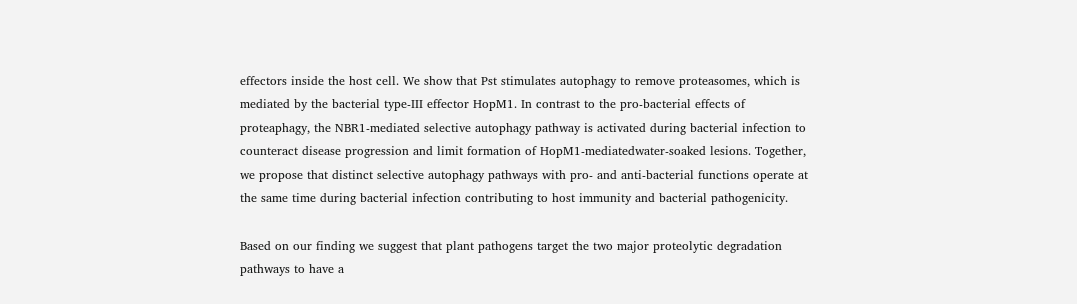effectors inside the host cell. We show that Pst stimulates autophagy to remove proteasomes, which is mediated by the bacterial type-III effector HopM1. In contrast to the pro-bacterial effects of proteaphagy, the NBR1-mediated selective autophagy pathway is activated during bacterial infection to counteract disease progression and limit formation of HopM1-mediatedwater-soaked lesions. Together, we propose that distinct selective autophagy pathways with pro- and anti-bacterial functions operate at the same time during bacterial infection contributing to host immunity and bacterial pathogenicity.

Based on our finding we suggest that plant pathogens target the two major proteolytic degradation pathways to have a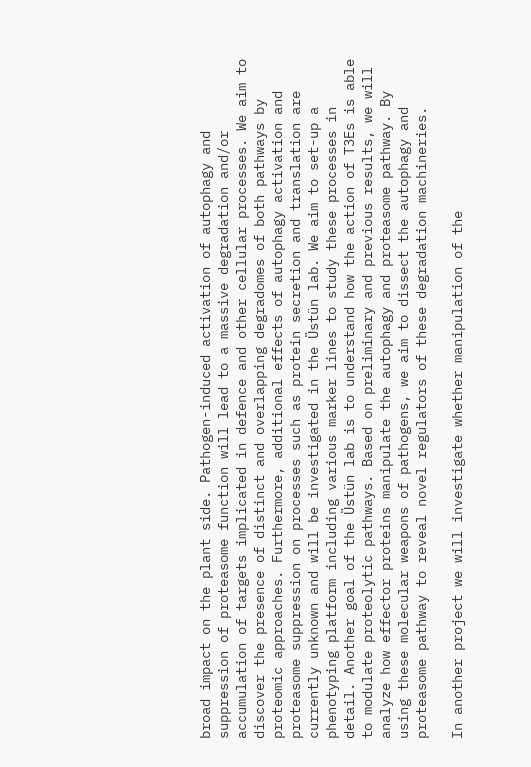broad impact on the plant side. Pathogen-induced activation of autophagy and suppression of proteasome function will lead to a massive degradation and/or accumulation of targets implicated in defence and other cellular processes. We aim to discover the presence of distinct and overlapping degradomes of both pathways by proteomic approaches. Furthermore, additional effects of autophagy activation and proteasome suppression on processes such as protein secretion and translation are currently unknown and will be investigated in the Üstün lab. We aim to set-up a phenotyping platform including various marker lines to study these processes in detail. Another goal of the Üstün lab is to understand how the action of T3Es is able to modulate proteolytic pathways. Based on preliminary and previous results, we will analyze how effector proteins manipulate the autophagy and proteasome pathway. By using these molecular weapons of pathogens, we aim to dissect the autophagy and proteasome pathway to reveal novel regulators of these degradation machineries.

In another project we will investigate whether manipulation of the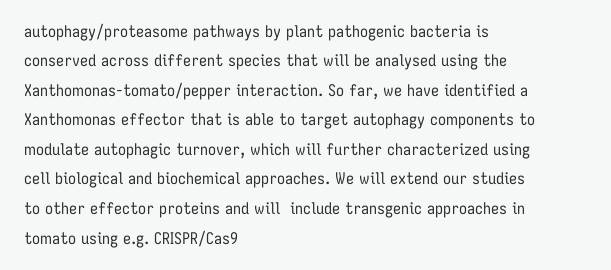autophagy/proteasome pathways by plant pathogenic bacteria is conserved across different species that will be analysed using the Xanthomonas-tomato/pepper interaction. So far, we have identified a Xanthomonas effector that is able to target autophagy components to modulate autophagic turnover, which will further characterized using cell biological and biochemical approaches. We will extend our studies to other effector proteins and will  include transgenic approaches in tomato using e.g. CRISPR/Cas9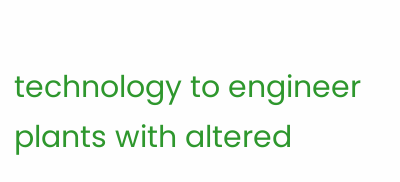technology to engineer plants with altered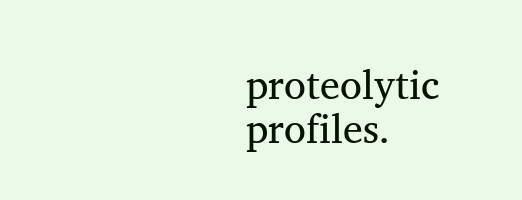proteolytic profiles.